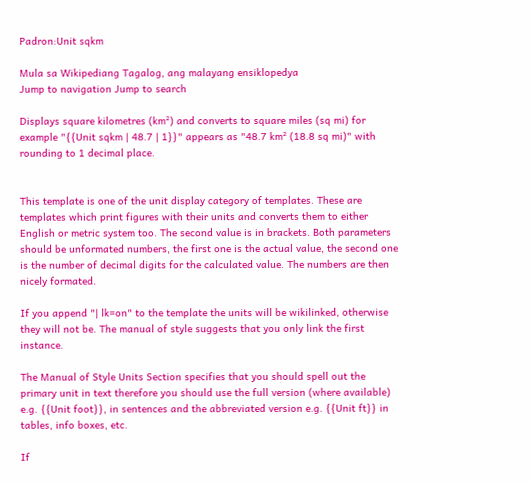Padron:Unit sqkm

Mula sa Wikipediang Tagalog, ang malayang ensiklopedya
Jump to navigation Jump to search

Displays square kilometres (km²) and converts to square miles (sq mi) for example "{{Unit sqkm | 48.7 | 1}}" appears as "48.7 km² (18.8 sq mi)" with rounding to 1 decimal place.


This template is one of the unit display category of templates. These are templates which print figures with their units and converts them to either English or metric system too. The second value is in brackets. Both parameters should be unformated numbers, the first one is the actual value, the second one is the number of decimal digits for the calculated value. The numbers are then nicely formated.

If you append "| lk=on" to the template the units will be wikilinked, otherwise they will not be. The manual of style suggests that you only link the first instance.

The Manual of Style Units Section specifies that you should spell out the primary unit in text therefore you should use the full version (where available) e.g. {{Unit foot}}, in sentences and the abbreviated version e.g. {{Unit ft}} in tables, info boxes, etc.

If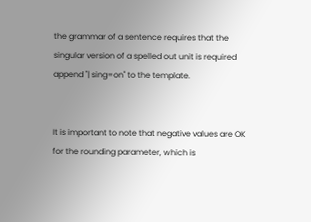the grammar of a sentence requires that the singular version of a spelled out unit is required append "| sing=on" to the template.


It is important to note that negative values are OK for the rounding parameter, which is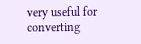very useful for converting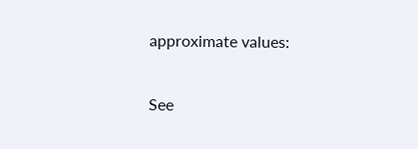approximate values:

See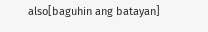also[baguhin ang batayan]